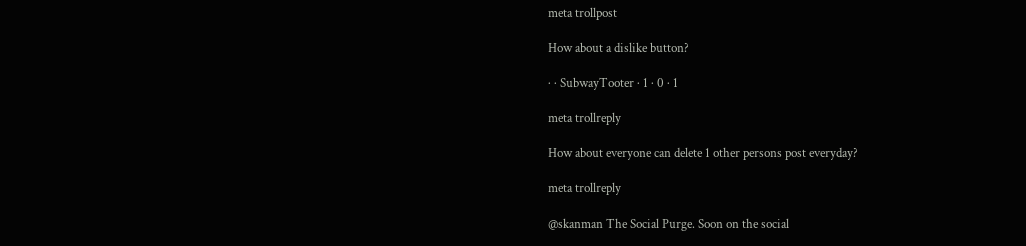meta trollpost

How about a dislike button?

· · SubwayTooter · 1 · 0 · 1

meta trollreply

How about everyone can delete 1 other persons post everyday?

meta trollreply

@skanman The Social Purge. Soon on the social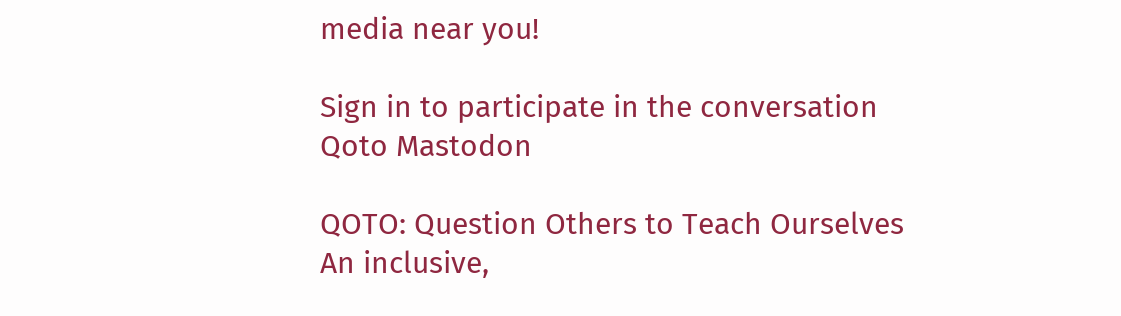media near you!

Sign in to participate in the conversation
Qoto Mastodon

QOTO: Question Others to Teach Ourselves
An inclusive,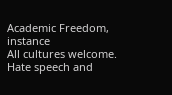Academic Freedom, instance
All cultures welcome.
Hate speech and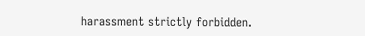harassment strictly forbidden.